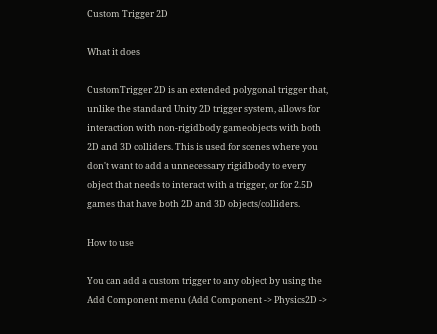Custom Trigger 2D

What it does

CustomTrigger 2D is an extended polygonal trigger that, unlike the standard Unity 2D trigger system, allows for interaction with non-rigidbody gameobjects with both 2D and 3D colliders. This is used for scenes where you don't want to add a unnecessary rigidbody to every object that needs to interact with a trigger, or for 2.5D games that have both 2D and 3D objects/colliders.

How to use

You can add a custom trigger to any object by using the Add Component menu (Add Component -> Physics2D ->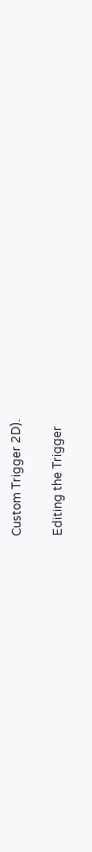Custom Trigger 2D).

Editing the Trigger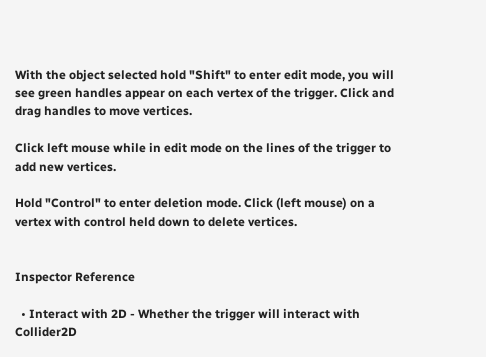With the object selected hold "Shift" to enter edit mode, you will see green handles appear on each vertex of the trigger. Click and drag handles to move vertices.

Click left mouse while in edit mode on the lines of the trigger to add new vertices.

Hold "Control" to enter deletion mode. Click (left mouse) on a vertex with control held down to delete vertices.


Inspector Reference

  • Interact with 2D - Whether the trigger will interact with Collider2D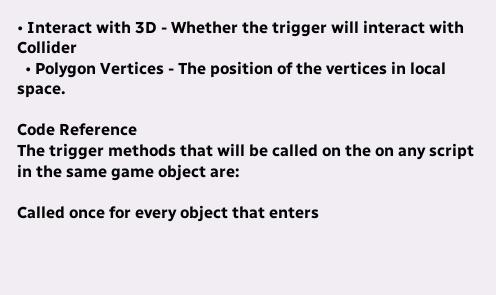• Interact with 3D - Whether the trigger will interact with Collider
  • Polygon Vertices - The position of the vertices in local space.

Code Reference
The trigger methods that will be called on the on any script in the same game object are:

Called once for every object that enters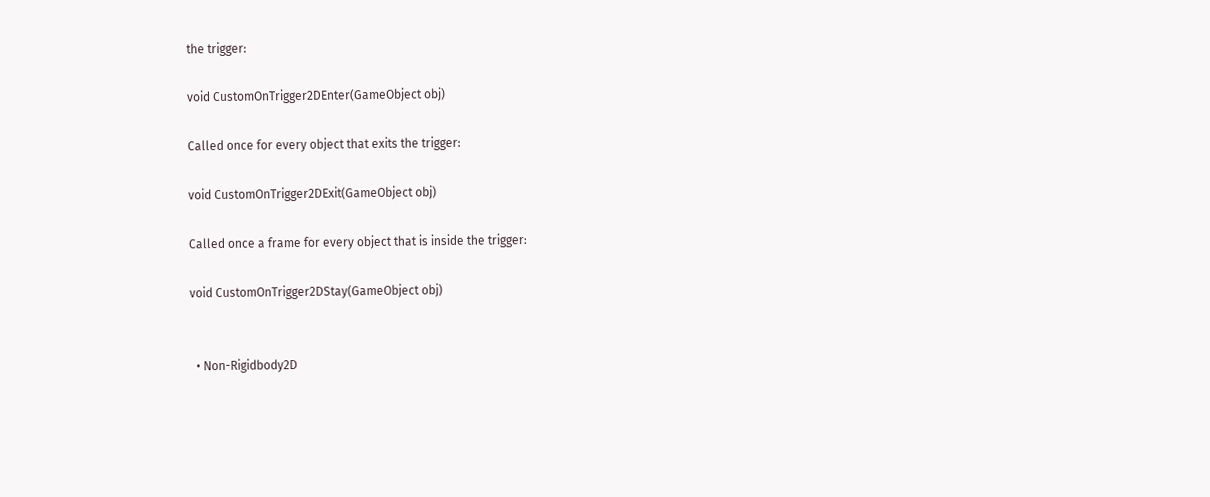the trigger:

void CustomOnTrigger2DEnter(GameObject obj)

Called once for every object that exits the trigger:

void CustomOnTrigger2DExit(GameObject obj)

Called once a frame for every object that is inside the trigger:

void CustomOnTrigger2DStay(GameObject obj)


  • Non-Rigidbody2D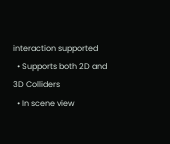interaction supported
  • Supports both 2D and 3D Colliders
  • In scene view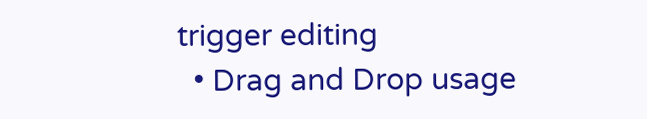trigger editing
  • Drag and Drop usage